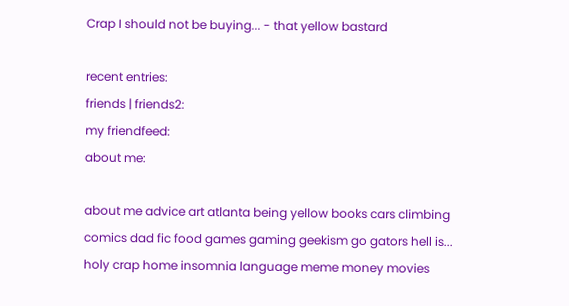Crap I should not be buying... - that yellow bastard

recent entries:
friends | friends2:
my friendfeed:
about me:

about me advice art atlanta being yellow books cars climbing comics dad fic food games gaming geekism go gators hell is... holy crap home insomnia language meme money movies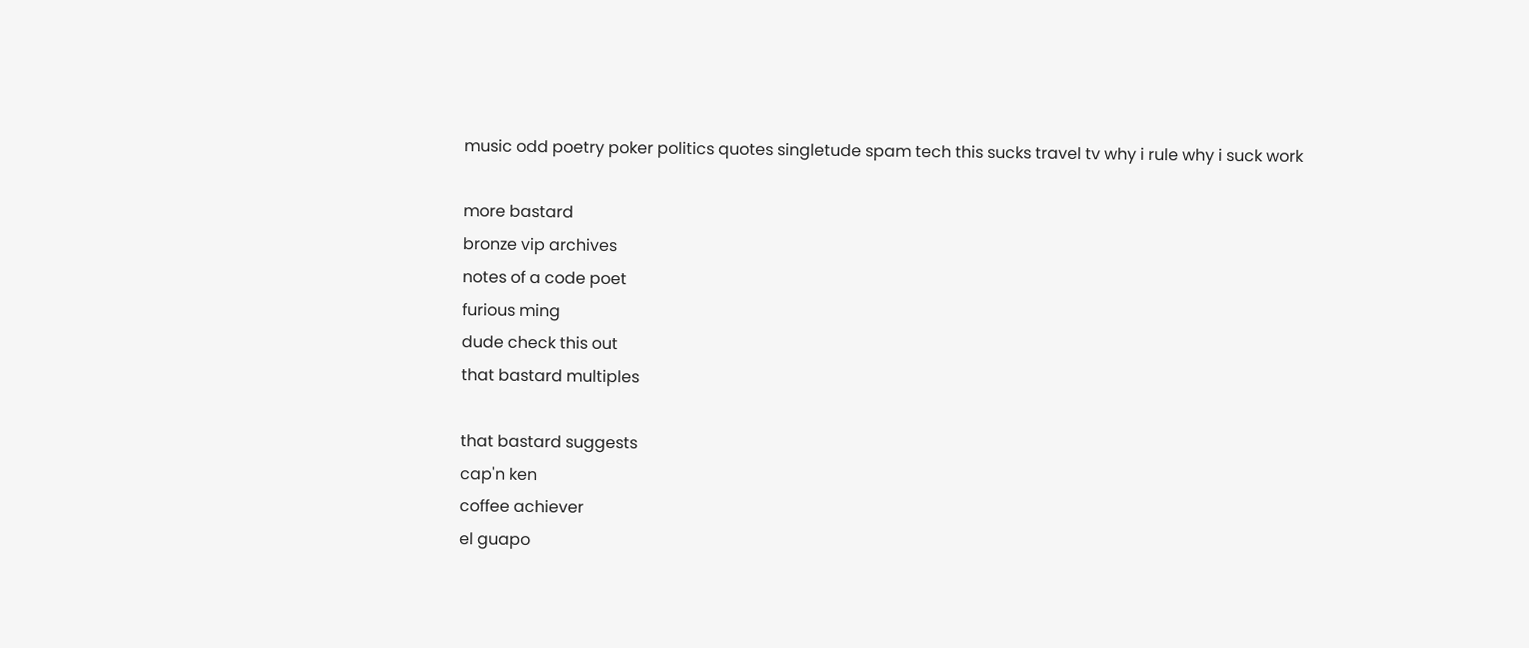music odd poetry poker politics quotes singletude spam tech this sucks travel tv why i rule why i suck work

more bastard
bronze vip archives
notes of a code poet
furious ming
dude check this out
that bastard multiples

that bastard suggests
cap'n ken
coffee achiever
el guapo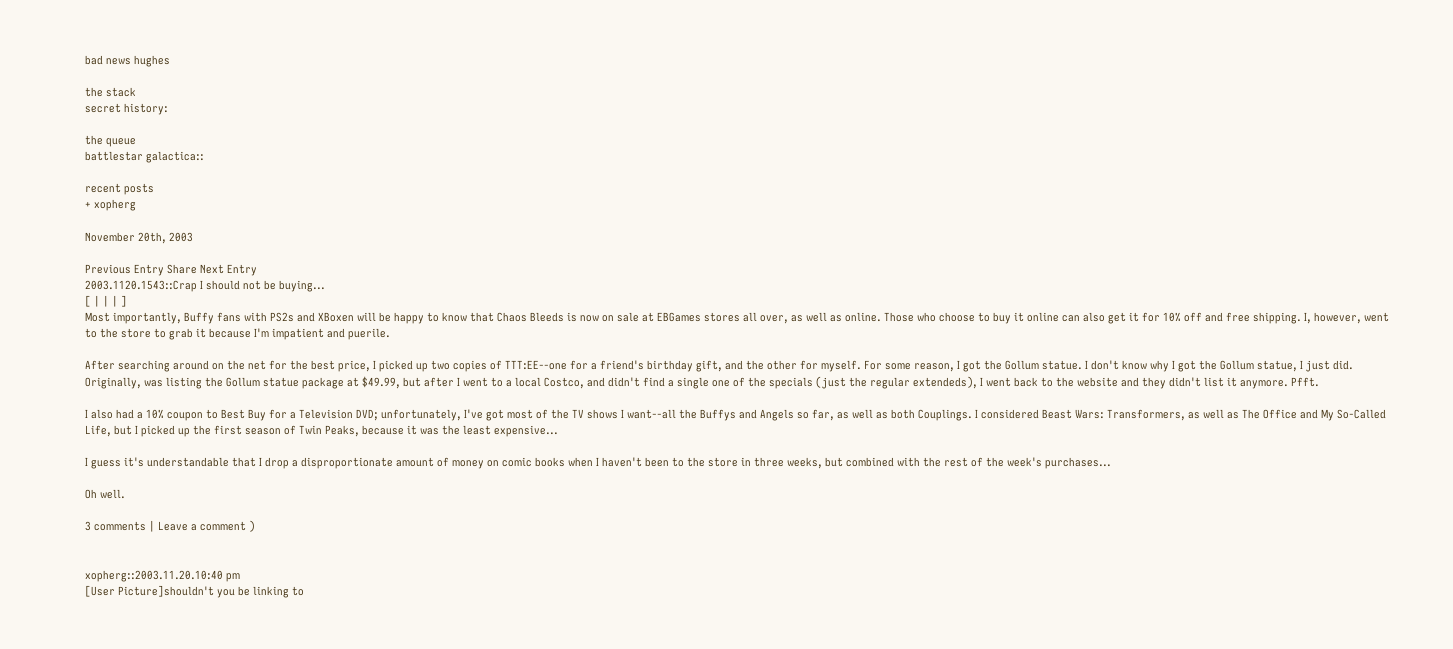bad news hughes

the stack
secret history:

the queue
battlestar galactica::

recent posts
+ xopherg

November 20th, 2003

Previous Entry Share Next Entry
2003.1120.1543::Crap I should not be buying...
[ | | | ]
Most importantly, Buffy fans with PS2s and XBoxen will be happy to know that Chaos Bleeds is now on sale at EBGames stores all over, as well as online. Those who choose to buy it online can also get it for 10% off and free shipping. I, however, went to the store to grab it because I'm impatient and puerile.

After searching around on the net for the best price, I picked up two copies of TTT:EE--one for a friend's birthday gift, and the other for myself. For some reason, I got the Gollum statue. I don't know why I got the Gollum statue, I just did. Originally, was listing the Gollum statue package at $49.99, but after I went to a local Costco, and didn't find a single one of the specials (just the regular extendeds), I went back to the website and they didn't list it anymore. Pfft.

I also had a 10% coupon to Best Buy for a Television DVD; unfortunately, I've got most of the TV shows I want--all the Buffys and Angels so far, as well as both Couplings. I considered Beast Wars: Transformers, as well as The Office and My So-Called Life, but I picked up the first season of Twin Peaks, because it was the least expensive...

I guess it's understandable that I drop a disproportionate amount of money on comic books when I haven't been to the store in three weeks, but combined with the rest of the week's purchases...

Oh well.

3 comments | Leave a comment )


xopherg::2003.11.20.10:40 pm
[User Picture]shouldn't you be linking to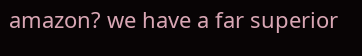amazon? we have a far superior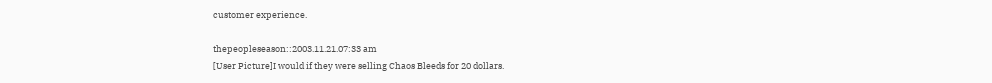customer experience.

thepeopleseason::2003.11.21.07:33 am
[User Picture]I would if they were selling Chaos Bleeds for 20 dollars.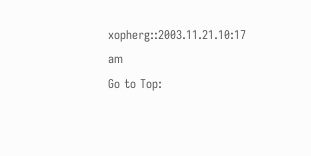xopherg::2003.11.21.10:17 am
Go to Top: